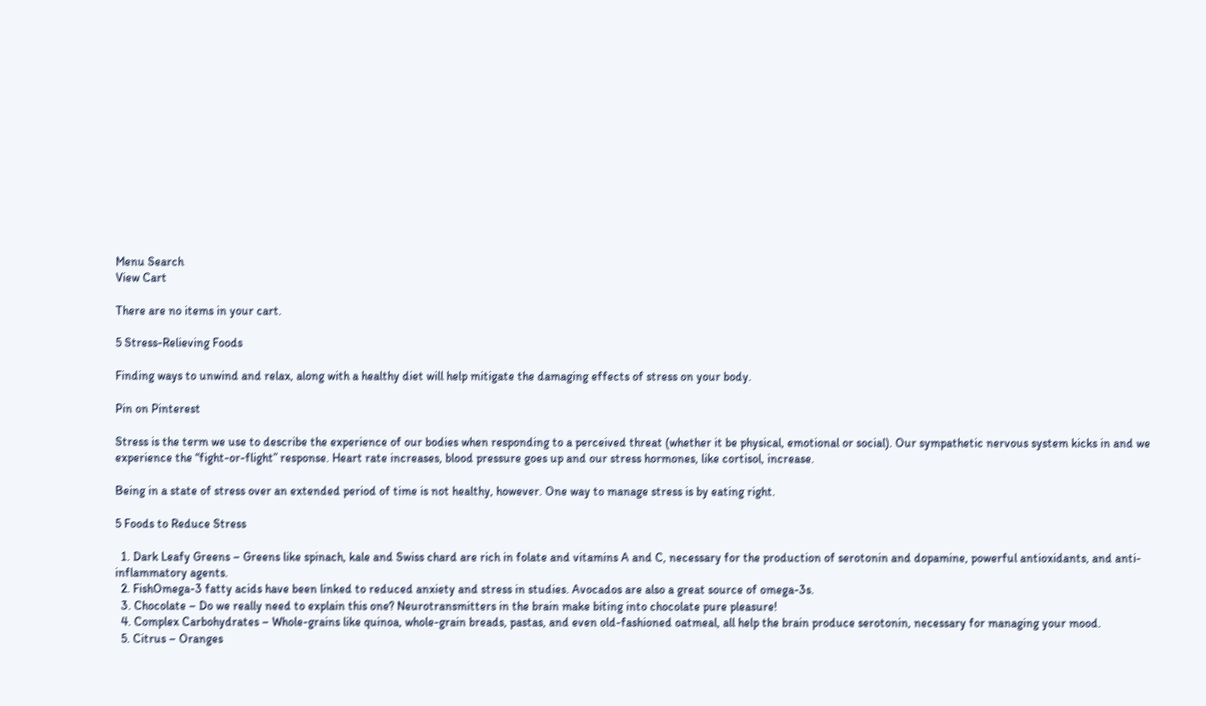Menu Search
View Cart

There are no items in your cart.

5 Stress-Relieving Foods

Finding ways to unwind and relax, along with a healthy diet will help mitigate the damaging effects of stress on your body.

Pin on Pinterest

Stress is the term we use to describe the experience of our bodies when responding to a perceived threat (whether it be physical, emotional or social). Our sympathetic nervous system kicks in and we experience the “fight-or-flight” response. Heart rate increases, blood pressure goes up and our stress hormones, like cortisol, increase.

Being in a state of stress over an extended period of time is not healthy, however. One way to manage stress is by eating right.

5 Foods to Reduce Stress

  1. Dark Leafy Greens – Greens like spinach, kale and Swiss chard are rich in folate and vitamins A and C, necessary for the production of serotonin and dopamine, powerful antioxidants, and anti-inflammatory agents.
  2. FishOmega-3 fatty acids have been linked to reduced anxiety and stress in studies. Avocados are also a great source of omega-3s.
  3. Chocolate – Do we really need to explain this one? Neurotransmitters in the brain make biting into chocolate pure pleasure!
  4. Complex Carbohydrates – Whole-grains like quinoa, whole-grain breads, pastas, and even old-fashioned oatmeal, all help the brain produce serotonin, necessary for managing your mood.
  5. Citrus – Oranges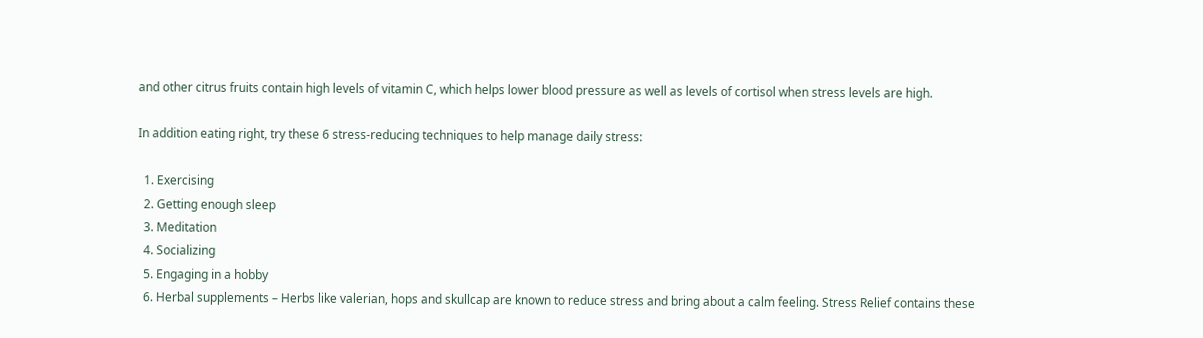and other citrus fruits contain high levels of vitamin C, which helps lower blood pressure as well as levels of cortisol when stress levels are high.

In addition eating right, try these 6 stress-reducing techniques to help manage daily stress:

  1. Exercising
  2. Getting enough sleep
  3. Meditation
  4. Socializing
  5. Engaging in a hobby
  6. Herbal supplements – Herbs like valerian, hops and skullcap are known to reduce stress and bring about a calm feeling. Stress Relief contains these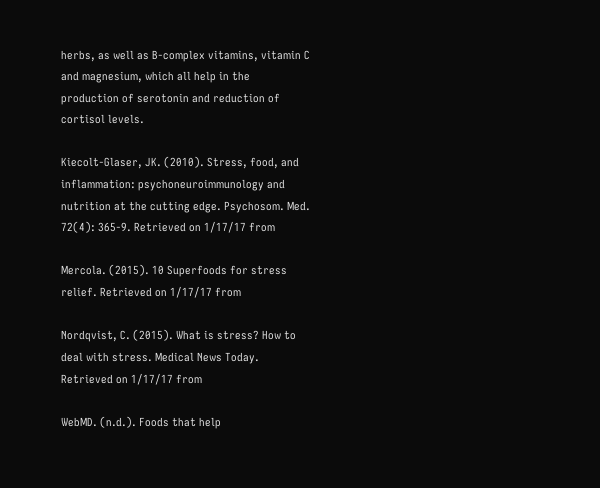herbs, as well as B-complex vitamins, vitamin C and magnesium, which all help in the production of serotonin and reduction of cortisol levels.

Kiecolt-Glaser, JK. (2010). Stress, food, and inflammation: psychoneuroimmunology and nutrition at the cutting edge. Psychosom. Med. 72(4): 365-9. Retrieved on 1/17/17 from

Mercola. (2015). 10 Superfoods for stress relief. Retrieved on 1/17/17 from

Nordqvist, C. (2015). What is stress? How to deal with stress. Medical News Today. Retrieved on 1/17/17 from

WebMD. (n.d.). Foods that help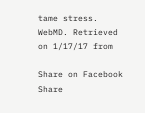tame stress. WebMD. Retrieved on 1/17/17 from

Share on Facebook Share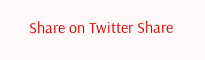Share on Twitter Share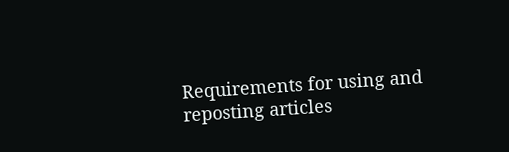Requirements for using and reposting articles